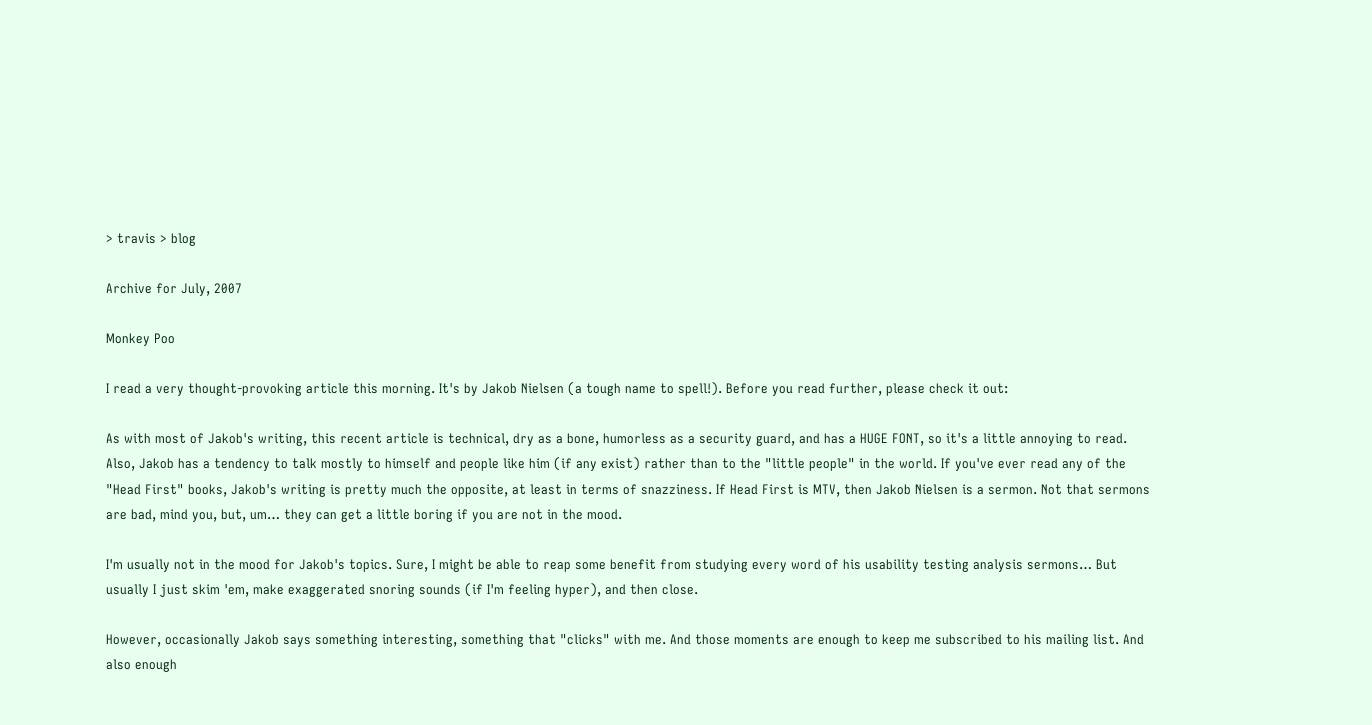> travis > blog

Archive for July, 2007

Monkey Poo

I read a very thought-provoking article this morning. It's by Jakob Nielsen (a tough name to spell!). Before you read further, please check it out:

As with most of Jakob's writing, this recent article is technical, dry as a bone, humorless as a security guard, and has a HUGE FONT, so it's a little annoying to read. Also, Jakob has a tendency to talk mostly to himself and people like him (if any exist) rather than to the "little people" in the world. If you've ever read any of the "Head First" books, Jakob's writing is pretty much the opposite, at least in terms of snazziness. If Head First is MTV, then Jakob Nielsen is a sermon. Not that sermons are bad, mind you, but, um… they can get a little boring if you are not in the mood.

I'm usually not in the mood for Jakob's topics. Sure, I might be able to reap some benefit from studying every word of his usability testing analysis sermons… But usually I just skim 'em, make exaggerated snoring sounds (if I'm feeling hyper), and then close.

However, occasionally Jakob says something interesting, something that "clicks" with me. And those moments are enough to keep me subscribed to his mailing list. And also enough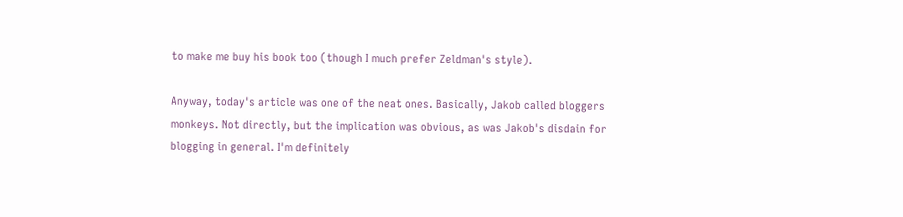to make me buy his book too (though I much prefer Zeldman's style).

Anyway, today's article was one of the neat ones. Basically, Jakob called bloggers monkeys. Not directly, but the implication was obvious, as was Jakob's disdain for blogging in general. I'm definitely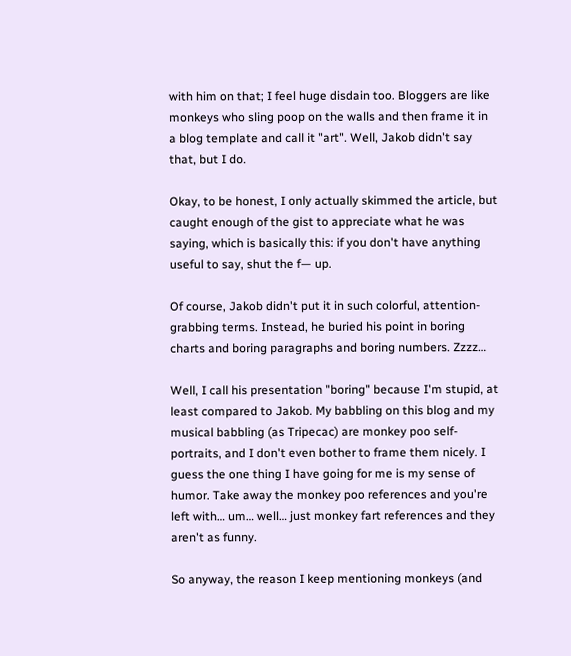with him on that; I feel huge disdain too. Bloggers are like monkeys who sling poop on the walls and then frame it in a blog template and call it "art". Well, Jakob didn't say that, but I do.

Okay, to be honest, I only actually skimmed the article, but caught enough of the gist to appreciate what he was saying, which is basically this: if you don't have anything useful to say, shut the f— up.

Of course, Jakob didn't put it in such colorful, attention-grabbing terms. Instead, he buried his point in boring charts and boring paragraphs and boring numbers. Zzzz…

Well, I call his presentation "boring" because I'm stupid, at least compared to Jakob. My babbling on this blog and my musical babbling (as Tripecac) are monkey poo self-portraits, and I don't even bother to frame them nicely. I guess the one thing I have going for me is my sense of humor. Take away the monkey poo references and you're left with… um… well… just monkey fart references and they aren't as funny.

So anyway, the reason I keep mentioning monkeys (and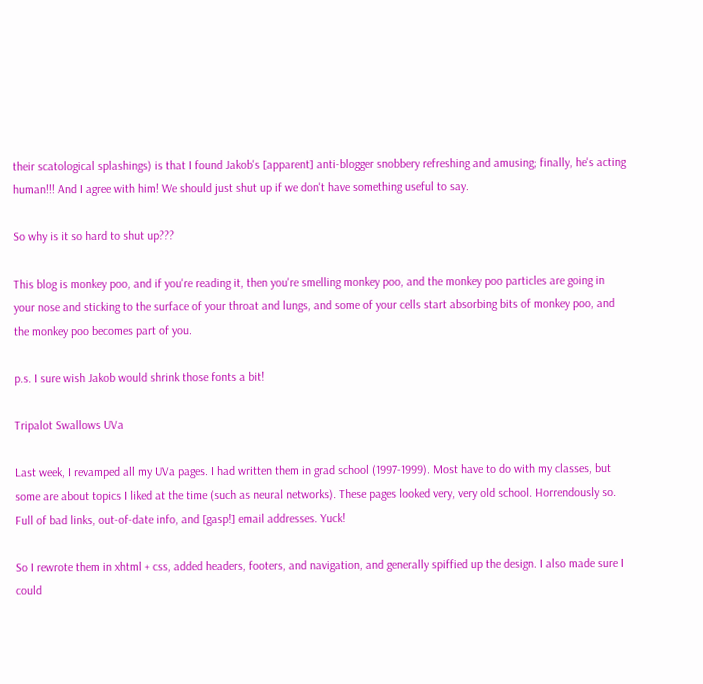their scatological splashings) is that I found Jakob's [apparent] anti-blogger snobbery refreshing and amusing; finally, he's acting human!!! And I agree with him! We should just shut up if we don't have something useful to say.

So why is it so hard to shut up???

This blog is monkey poo, and if you're reading it, then you're smelling monkey poo, and the monkey poo particles are going in your nose and sticking to the surface of your throat and lungs, and some of your cells start absorbing bits of monkey poo, and the monkey poo becomes part of you.

p.s. I sure wish Jakob would shrink those fonts a bit!

Tripalot Swallows UVa

Last week, I revamped all my UVa pages. I had written them in grad school (1997-1999). Most have to do with my classes, but some are about topics I liked at the time (such as neural networks). These pages looked very, very old school. Horrendously so. Full of bad links, out-of-date info, and [gasp!] email addresses. Yuck!

So I rewrote them in xhtml + css, added headers, footers, and navigation, and generally spiffied up the design. I also made sure I could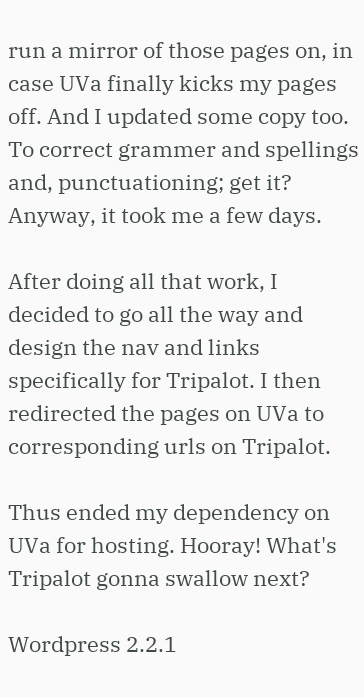run a mirror of those pages on, in case UVa finally kicks my pages off. And I updated some copy too. To correct grammer and spellings and, punctuationing; get it? Anyway, it took me a few days.

After doing all that work, I decided to go all the way and design the nav and links specifically for Tripalot. I then redirected the pages on UVa to corresponding urls on Tripalot.

Thus ended my dependency on UVa for hosting. Hooray! What's Tripalot gonna swallow next?

Wordpress 2.2.1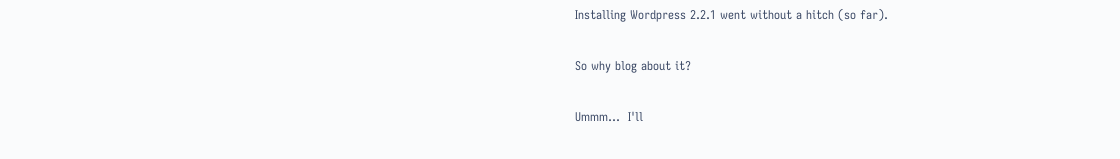Installing Wordpress 2.2.1 went without a hitch (so far).

So why blog about it?

Ummm…  I'll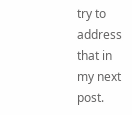try to address that in my next post.